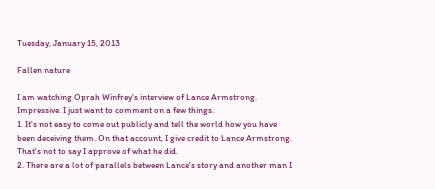Tuesday, January 15, 2013

Fallen nature

I am watching Oprah Winfrey's interview of Lance Armstrong. Impressive. I just want to comment on a few things.
1. It's not easy to come out publicly and tell the world how you have been deceiving them. On that account, I give credit to Lance Armstrong. That's not to say I approve of what he did.
2. There are a lot of parallels between Lance's story and another man I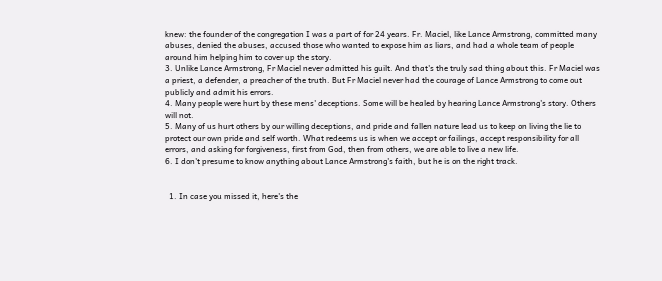knew: the founder of the congregation I was a part of for 24 years. Fr. Maciel, like Lance Armstrong, committed many abuses, denied the abuses, accused those who wanted to expose him as liars, and had a whole team of people around him helping him to cover up the story.
3. Unlike Lance Armstrong, Fr Maciel never admitted his guilt. And that's the truly sad thing about this. Fr Maciel was a priest, a defender, a preacher of the truth. But Fr Maciel never had the courage of Lance Armstrong to come out publicly and admit his errors.
4. Many people were hurt by these mens' deceptions. Some will be healed by hearing Lance Armstrong's story. Others will not.
5. Many of us hurt others by our willing deceptions, and pride and fallen nature lead us to keep on living the lie to protect our own pride and self worth. What redeems us is when we accept or failings, accept responsibility for all errors, and asking for forgiveness, first from God, then from others, we are able to live a new life.
6. I don't presume to know anything about Lance Armstrong's faith, but he is on the right track.


  1. In case you missed it, here's the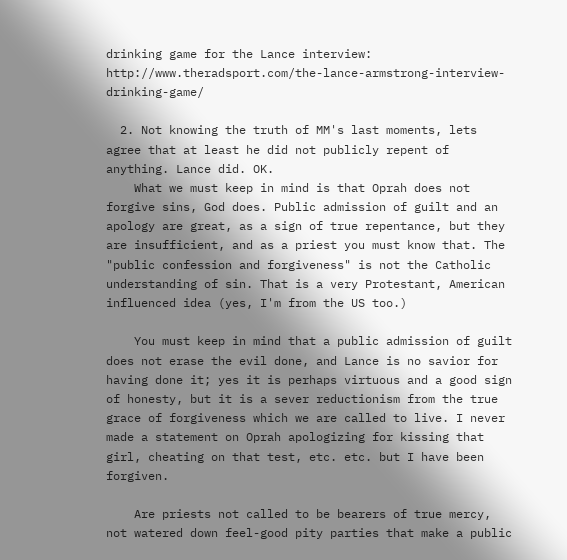drinking game for the Lance interview: http://www.theradsport.com/the-lance-armstrong-interview-drinking-game/

  2. Not knowing the truth of MM's last moments, lets agree that at least he did not publicly repent of anything. Lance did. OK.
    What we must keep in mind is that Oprah does not forgive sins, God does. Public admission of guilt and an apology are great, as a sign of true repentance, but they are insufficient, and as a priest you must know that. The "public confession and forgiveness" is not the Catholic understanding of sin. That is a very Protestant, American influenced idea (yes, I'm from the US too.)

    You must keep in mind that a public admission of guilt does not erase the evil done, and Lance is no savior for having done it; yes it is perhaps virtuous and a good sign of honesty, but it is a sever reductionism from the true grace of forgiveness which we are called to live. I never made a statement on Oprah apologizing for kissing that girl, cheating on that test, etc. etc. but I have been forgiven.

    Are priests not called to be bearers of true mercy, not watered down feel-good pity parties that make a public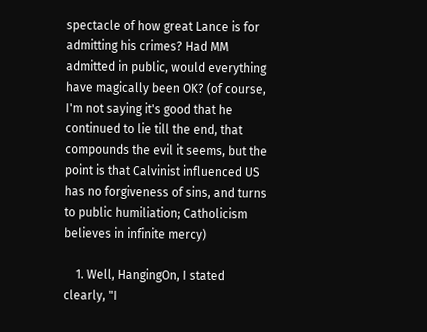spectacle of how great Lance is for admitting his crimes? Had MM admitted in public, would everything have magically been OK? (of course, I'm not saying it's good that he continued to lie till the end, that compounds the evil it seems, but the point is that Calvinist influenced US has no forgiveness of sins, and turns to public humiliation; Catholicism believes in infinite mercy)

    1. Well, HangingOn, I stated clearly, "I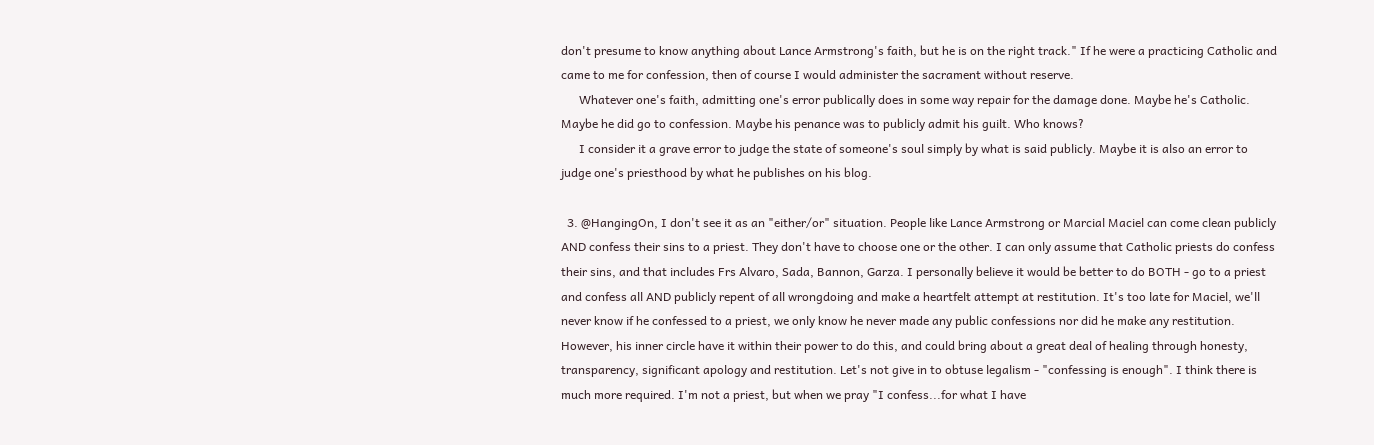don't presume to know anything about Lance Armstrong's faith, but he is on the right track." If he were a practicing Catholic and came to me for confession, then of course I would administer the sacrament without reserve.
      Whatever one's faith, admitting one's error publically does in some way repair for the damage done. Maybe he's Catholic. Maybe he did go to confession. Maybe his penance was to publicly admit his guilt. Who knows?
      I consider it a grave error to judge the state of someone's soul simply by what is said publicly. Maybe it is also an error to judge one's priesthood by what he publishes on his blog.

  3. @HangingOn, I don't see it as an "either/or" situation. People like Lance Armstrong or Marcial Maciel can come clean publicly AND confess their sins to a priest. They don't have to choose one or the other. I can only assume that Catholic priests do confess their sins, and that includes Frs Alvaro, Sada, Bannon, Garza. I personally believe it would be better to do BOTH - go to a priest and confess all AND publicly repent of all wrongdoing and make a heartfelt attempt at restitution. It's too late for Maciel, we'll never know if he confessed to a priest, we only know he never made any public confessions nor did he make any restitution. However, his inner circle have it within their power to do this, and could bring about a great deal of healing through honesty, transparency, significant apology and restitution. Let's not give in to obtuse legalism - "confessing is enough". I think there is much more required. I'm not a priest, but when we pray "I confess...for what I have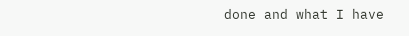done and what I have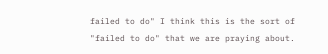failed to do" I think this is the sort of "failed to do" that we are praying about.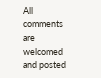All comments are welcomed and posted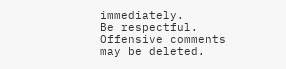immediately.
Be respectful. Offensive comments may be deleted.